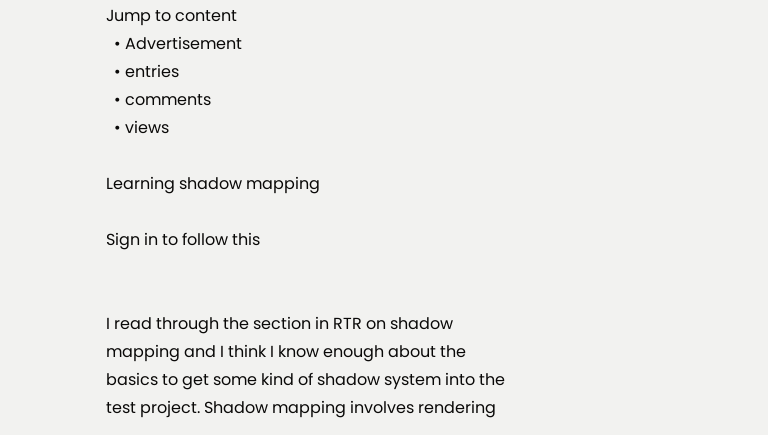Jump to content
  • Advertisement
  • entries
  • comments
  • views

Learning shadow mapping

Sign in to follow this


I read through the section in RTR on shadow mapping and I think I know enough about the basics to get some kind of shadow system into the test project. Shadow mapping involves rendering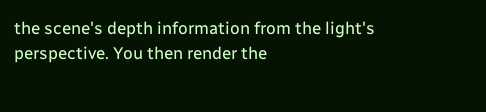the scene's depth information from the light's perspective. You then render the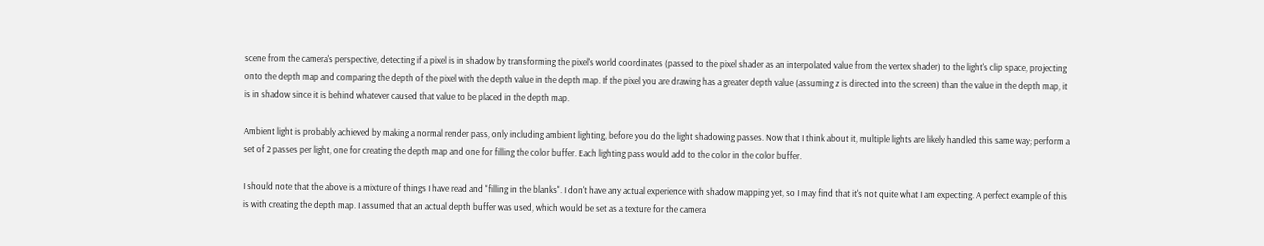scene from the camera's perspective, detecting if a pixel is in shadow by transforming the pixel's world coordinates (passed to the pixel shader as an interpolated value from the vertex shader) to the light's clip space, projecting onto the depth map and comparing the depth of the pixel with the depth value in the depth map. If the pixel you are drawing has a greater depth value (assuming z is directed into the screen) than the value in the depth map, it is in shadow since it is behind whatever caused that value to be placed in the depth map.

Ambient light is probably achieved by making a normal render pass, only including ambient lighting, before you do the light shadowing passes. Now that I think about it, multiple lights are likely handled this same way; perform a set of 2 passes per light, one for creating the depth map and one for filling the color buffer. Each lighting pass would add to the color in the color buffer.

I should note that the above is a mixture of things I have read and "filling in the blanks". I don't have any actual experience with shadow mapping yet, so I may find that it's not quite what I am expecting. A perfect example of this is with creating the depth map. I assumed that an actual depth buffer was used, which would be set as a texture for the camera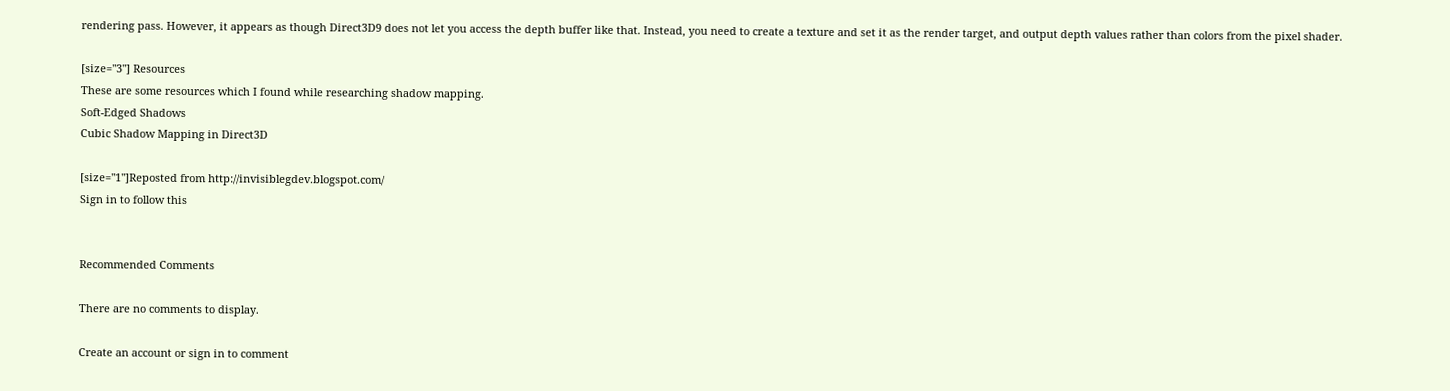rendering pass. However, it appears as though Direct3D9 does not let you access the depth buffer like that. Instead, you need to create a texture and set it as the render target, and output depth values rather than colors from the pixel shader.

[size="3"] Resources
These are some resources which I found while researching shadow mapping.
Soft-Edged Shadows
Cubic Shadow Mapping in Direct3D

[size="1"]Reposted from http://invisiblegdev.blogspot.com/
Sign in to follow this


Recommended Comments

There are no comments to display.

Create an account or sign in to comment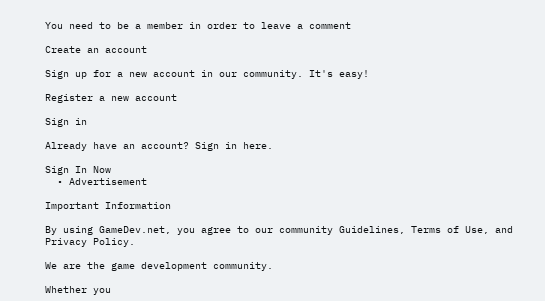You need to be a member in order to leave a comment

Create an account

Sign up for a new account in our community. It's easy!

Register a new account

Sign in

Already have an account? Sign in here.

Sign In Now
  • Advertisement

Important Information

By using GameDev.net, you agree to our community Guidelines, Terms of Use, and Privacy Policy.

We are the game development community.

Whether you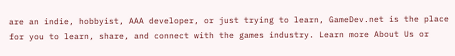are an indie, hobbyist, AAA developer, or just trying to learn, GameDev.net is the place for you to learn, share, and connect with the games industry. Learn more About Us or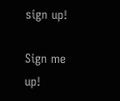sign up!

Sign me up!